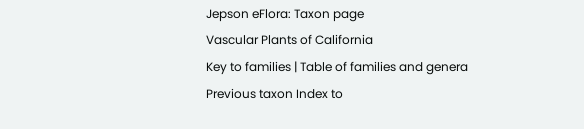Jepson eFlora: Taxon page
Vascular Plants of California
Key to families | Table of families and genera
Previous taxon Index to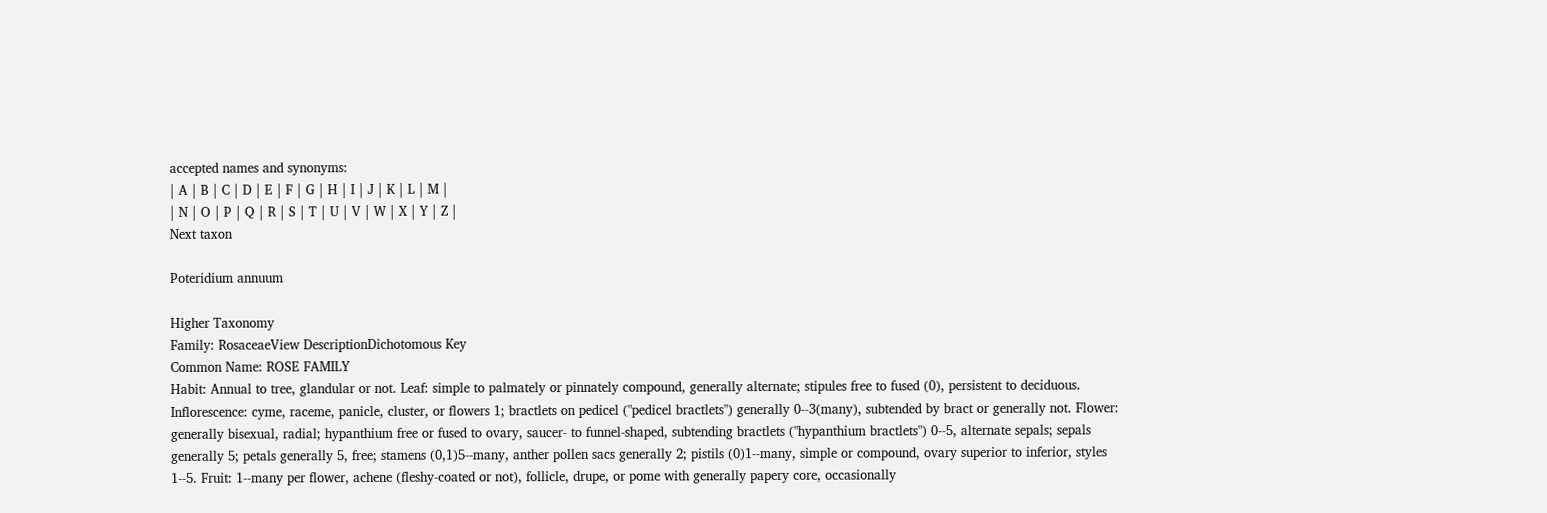accepted names and synonyms:
| A | B | C | D | E | F | G | H | I | J | K | L | M |
| N | O | P | Q | R | S | T | U | V | W | X | Y | Z |
Next taxon

Poteridium annuum

Higher Taxonomy
Family: RosaceaeView DescriptionDichotomous Key
Common Name: ROSE FAMILY
Habit: Annual to tree, glandular or not. Leaf: simple to palmately or pinnately compound, generally alternate; stipules free to fused (0), persistent to deciduous. Inflorescence: cyme, raceme, panicle, cluster, or flowers 1; bractlets on pedicel ("pedicel bractlets") generally 0--3(many), subtended by bract or generally not. Flower: generally bisexual, radial; hypanthium free or fused to ovary, saucer- to funnel-shaped, subtending bractlets ("hypanthium bractlets") 0--5, alternate sepals; sepals generally 5; petals generally 5, free; stamens (0,1)5--many, anther pollen sacs generally 2; pistils (0)1--many, simple or compound, ovary superior to inferior, styles 1--5. Fruit: 1--many per flower, achene (fleshy-coated or not), follicle, drupe, or pome with generally papery core, occasionally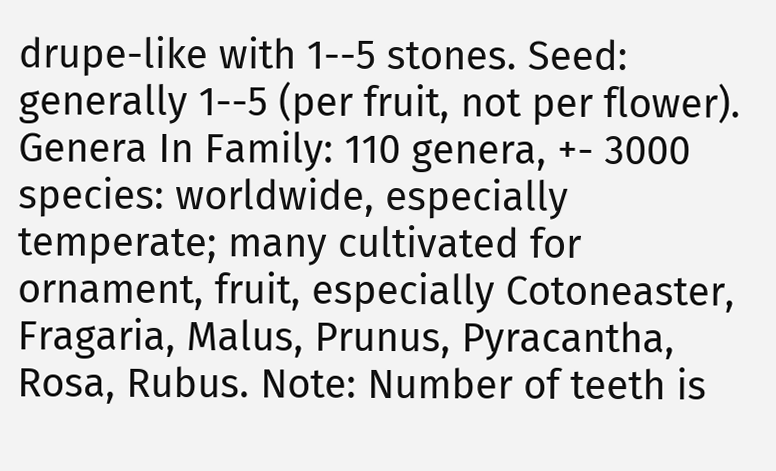drupe-like with 1--5 stones. Seed: generally 1--5 (per fruit, not per flower).
Genera In Family: 110 genera, +- 3000 species: worldwide, especially temperate; many cultivated for ornament, fruit, especially Cotoneaster, Fragaria, Malus, Prunus, Pyracantha, Rosa, Rubus. Note: Number of teeth is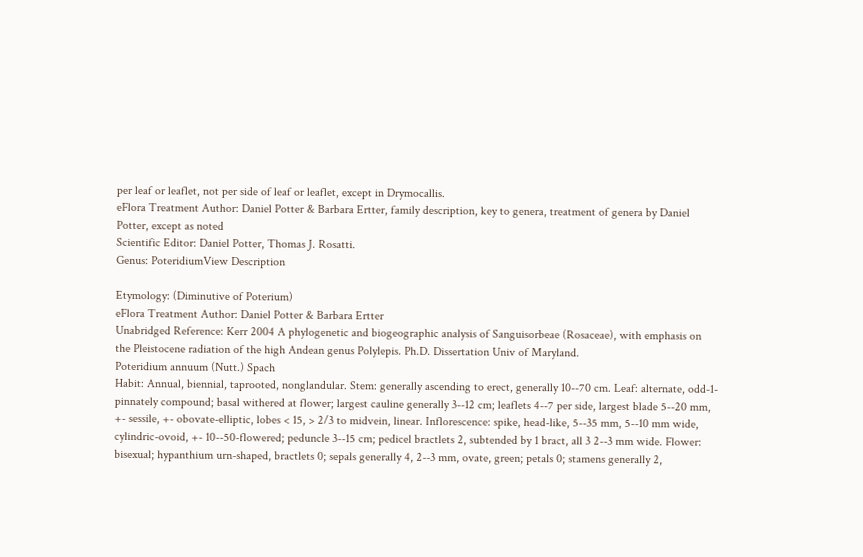per leaf or leaflet, not per side of leaf or leaflet, except in Drymocallis.
eFlora Treatment Author: Daniel Potter & Barbara Ertter, family description, key to genera, treatment of genera by Daniel Potter, except as noted
Scientific Editor: Daniel Potter, Thomas J. Rosatti.
Genus: PoteridiumView Description

Etymology: (Diminutive of Poterium)
eFlora Treatment Author: Daniel Potter & Barbara Ertter
Unabridged Reference: Kerr 2004 A phylogenetic and biogeographic analysis of Sanguisorbeae (Rosaceae), with emphasis on the Pleistocene radiation of the high Andean genus Polylepis. Ph.D. Dissertation Univ of Maryland.
Poteridium annuum (Nutt.) Spach
Habit: Annual, biennial, taprooted, nonglandular. Stem: generally ascending to erect, generally 10--70 cm. Leaf: alternate, odd-1-pinnately compound; basal withered at flower; largest cauline generally 3--12 cm; leaflets 4--7 per side, largest blade 5--20 mm, +- sessile, +- obovate-elliptic, lobes < 15, > 2/3 to midvein, linear. Inflorescence: spike, head-like, 5--35 mm, 5--10 mm wide, cylindric-ovoid, +- 10--50-flowered; peduncle 3--15 cm; pedicel bractlets 2, subtended by 1 bract, all 3 2--3 mm wide. Flower: bisexual; hypanthium urn-shaped, bractlets 0; sepals generally 4, 2--3 mm, ovate, green; petals 0; stamens generally 2,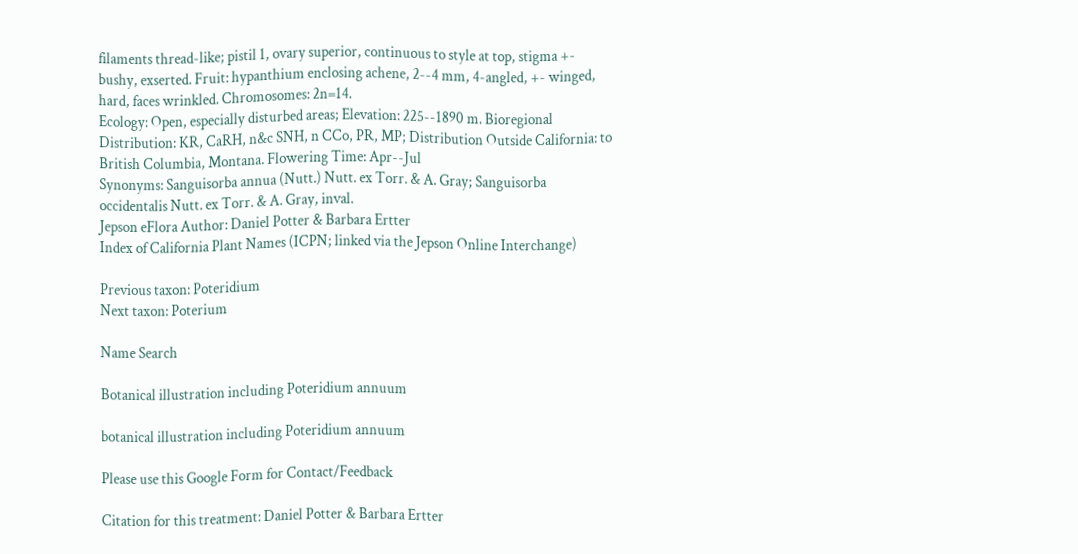filaments thread-like; pistil 1, ovary superior, continuous to style at top, stigma +- bushy, exserted. Fruit: hypanthium enclosing achene, 2--4 mm, 4-angled, +- winged, hard, faces wrinkled. Chromosomes: 2n=14.
Ecology: Open, especially disturbed areas; Elevation: 225--1890 m. Bioregional Distribution: KR, CaRH, n&c SNH, n CCo, PR, MP; Distribution Outside California: to British Columbia, Montana. Flowering Time: Apr--Jul
Synonyms: Sanguisorba annua (Nutt.) Nutt. ex Torr. & A. Gray; Sanguisorba occidentalis Nutt. ex Torr. & A. Gray, inval.
Jepson eFlora Author: Daniel Potter & Barbara Ertter
Index of California Plant Names (ICPN; linked via the Jepson Online Interchange)

Previous taxon: Poteridium
Next taxon: Poterium

Name Search

Botanical illustration including Poteridium annuum

botanical illustration including Poteridium annuum

Please use this Google Form for Contact/Feedback

Citation for this treatment: Daniel Potter & Barbara Ertter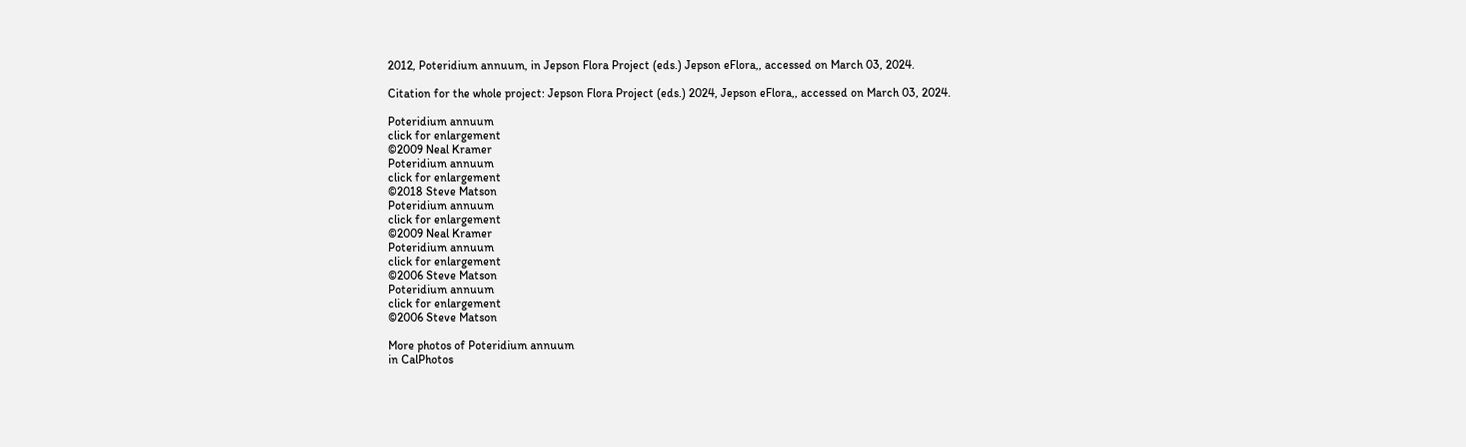2012, Poteridium annuum, in Jepson Flora Project (eds.) Jepson eFlora,, accessed on March 03, 2024.

Citation for the whole project: Jepson Flora Project (eds.) 2024, Jepson eFlora,, accessed on March 03, 2024.

Poteridium annuum
click for enlargement
©2009 Neal Kramer
Poteridium annuum
click for enlargement
©2018 Steve Matson
Poteridium annuum
click for enlargement
©2009 Neal Kramer
Poteridium annuum
click for enlargement
©2006 Steve Matson
Poteridium annuum
click for enlargement
©2006 Steve Matson

More photos of Poteridium annuum
in CalPhotos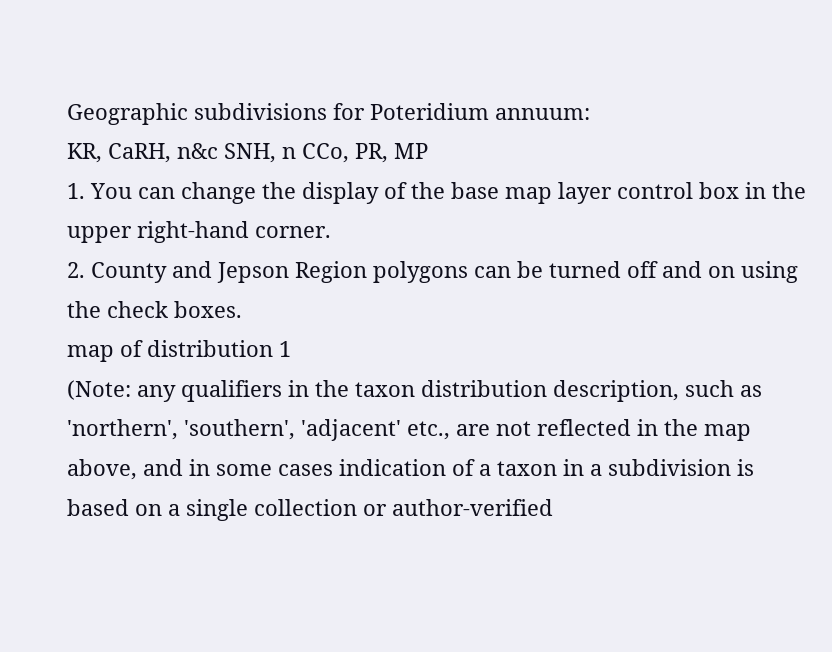Geographic subdivisions for Poteridium annuum:
KR, CaRH, n&c SNH, n CCo, PR, MP
1. You can change the display of the base map layer control box in the upper right-hand corner.
2. County and Jepson Region polygons can be turned off and on using the check boxes.
map of distribution 1
(Note: any qualifiers in the taxon distribution description, such as 'northern', 'southern', 'adjacent' etc., are not reflected in the map above, and in some cases indication of a taxon in a subdivision is based on a single collection or author-verified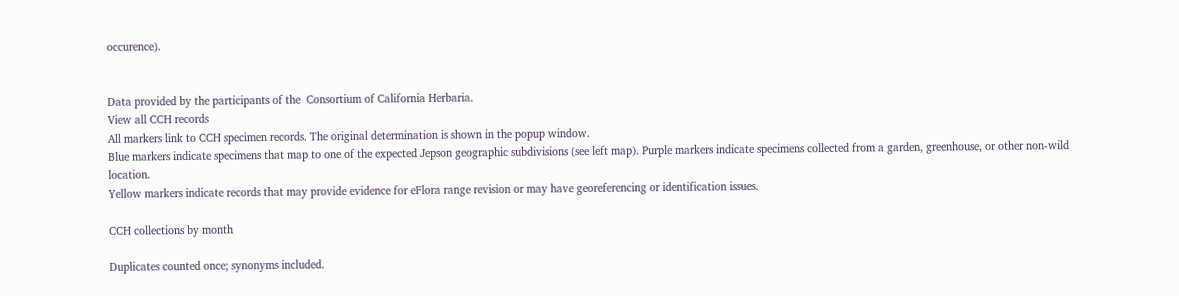occurence).


Data provided by the participants of the  Consortium of California Herbaria.
View all CCH records
All markers link to CCH specimen records. The original determination is shown in the popup window.
Blue markers indicate specimens that map to one of the expected Jepson geographic subdivisions (see left map). Purple markers indicate specimens collected from a garden, greenhouse, or other non-wild location.
Yellow markers indicate records that may provide evidence for eFlora range revision or may have georeferencing or identification issues.

CCH collections by month

Duplicates counted once; synonyms included.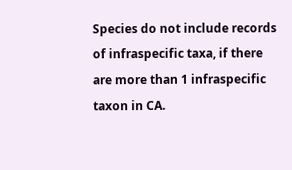Species do not include records of infraspecific taxa, if there are more than 1 infraspecific taxon in CA.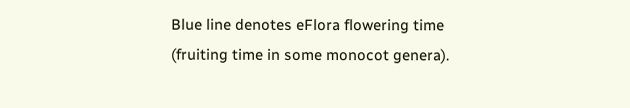Blue line denotes eFlora flowering time (fruiting time in some monocot genera).